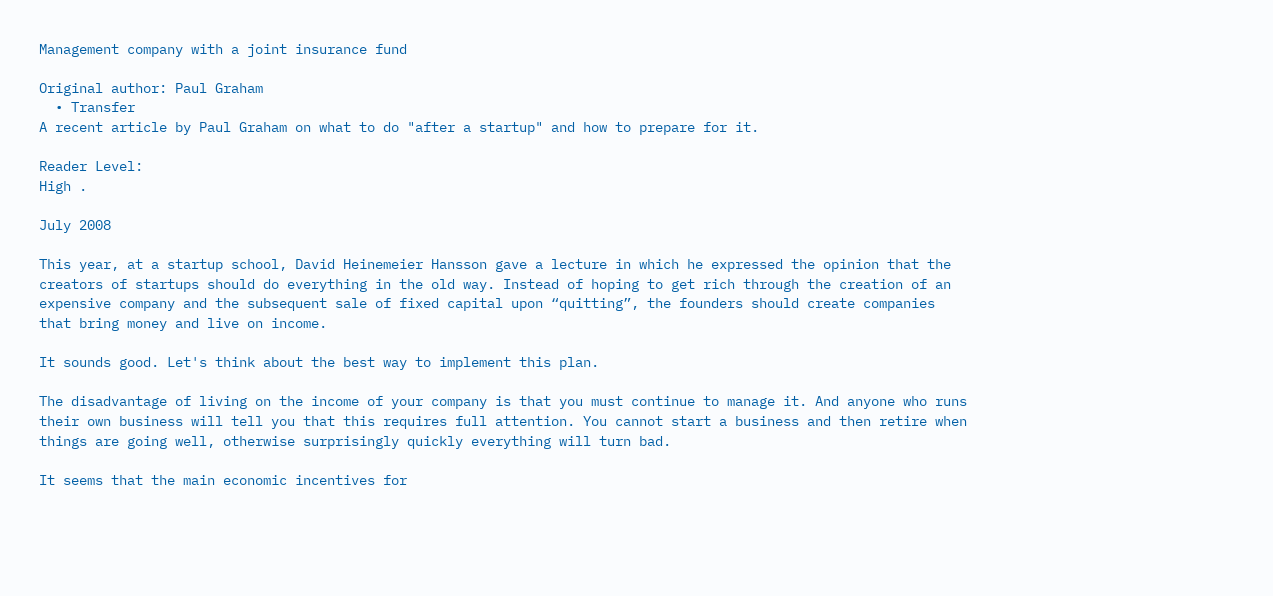Management company with a joint insurance fund

Original author: Paul Graham
  • Transfer
A recent article by Paul Graham on what to do "after a startup" and how to prepare for it.

Reader Level:
High .

July 2008

This year, at a startup school, David Heinemeier Hansson gave a lecture in which he expressed the opinion that the creators of startups should do everything in the old way. Instead of hoping to get rich through the creation of an expensive company and the subsequent sale of fixed capital upon “quitting”, the founders should create companies that bring money and live on income.

It sounds good. Let's think about the best way to implement this plan.

The disadvantage of living on the income of your company is that you must continue to manage it. And anyone who runs their own business will tell you that this requires full attention. You cannot start a business and then retire when things are going well, otherwise surprisingly quickly everything will turn bad.

It seems that the main economic incentives for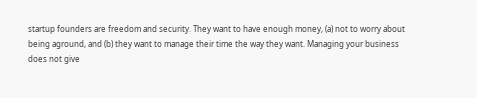startup founders are freedom and security. They want to have enough money, (a) not to worry about being aground, and (b) they want to manage their time the way they want. Managing your business does not give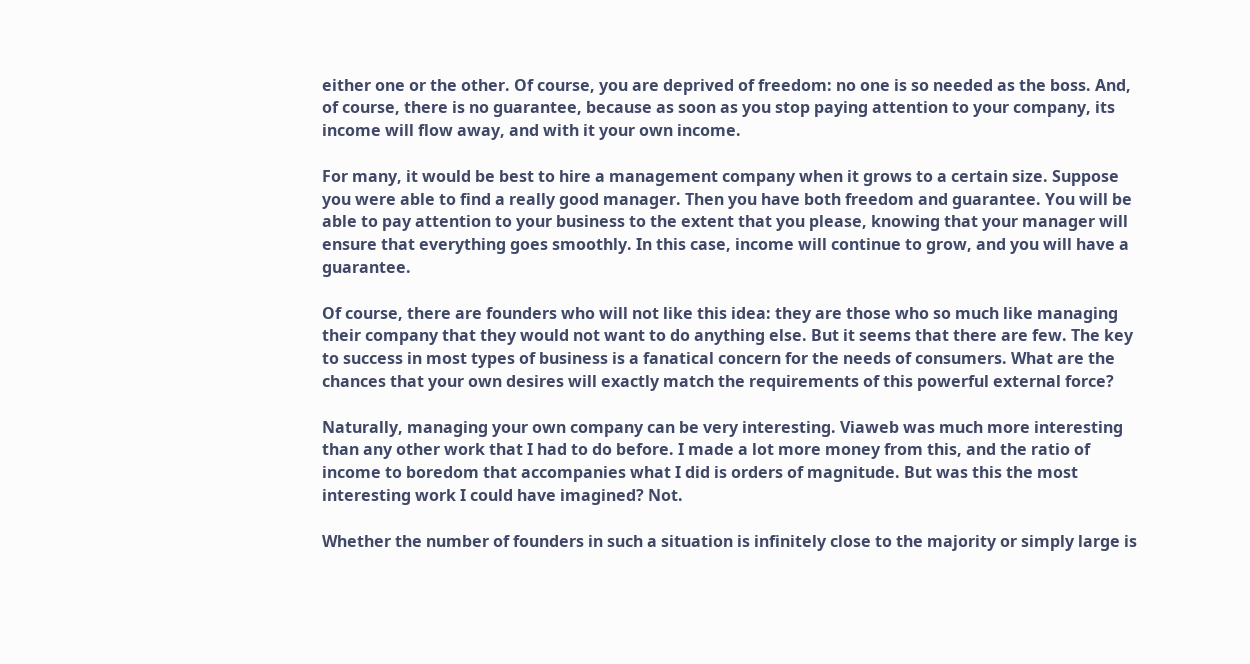either one or the other. Of course, you are deprived of freedom: no one is so needed as the boss. And, of course, there is no guarantee, because as soon as you stop paying attention to your company, its income will flow away, and with it your own income.

For many, it would be best to hire a management company when it grows to a certain size. Suppose you were able to find a really good manager. Then you have both freedom and guarantee. You will be able to pay attention to your business to the extent that you please, knowing that your manager will ensure that everything goes smoothly. In this case, income will continue to grow, and you will have a guarantee.

Of course, there are founders who will not like this idea: they are those who so much like managing their company that they would not want to do anything else. But it seems that there are few. The key to success in most types of business is a fanatical concern for the needs of consumers. What are the chances that your own desires will exactly match the requirements of this powerful external force?

Naturally, managing your own company can be very interesting. Viaweb was much more interesting than any other work that I had to do before. I made a lot more money from this, and the ratio of income to boredom that accompanies what I did is orders of magnitude. But was this the most interesting work I could have imagined? Not.

Whether the number of founders in such a situation is infinitely close to the majority or simply large is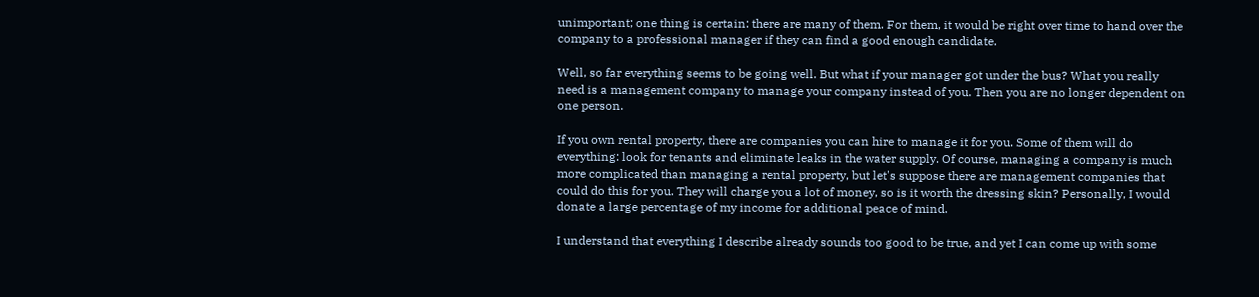unimportant; one thing is certain: there are many of them. For them, it would be right over time to hand over the company to a professional manager if they can find a good enough candidate.

Well, so far everything seems to be going well. But what if your manager got under the bus? What you really need is a management company to manage your company instead of you. Then you are no longer dependent on one person.

If you own rental property, there are companies you can hire to manage it for you. Some of them will do everything: look for tenants and eliminate leaks in the water supply. Of course, managing a company is much more complicated than managing a rental property, but let's suppose there are management companies that could do this for you. They will charge you a lot of money, so is it worth the dressing skin? Personally, I would donate a large percentage of my income for additional peace of mind.

I understand that everything I describe already sounds too good to be true, and yet I can come up with some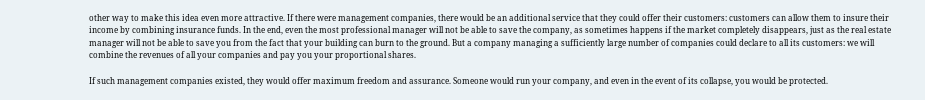other way to make this idea even more attractive. If there were management companies, there would be an additional service that they could offer their customers: customers can allow them to insure their income by combining insurance funds. In the end, even the most professional manager will not be able to save the company, as sometimes happens if the market completely disappears, just as the real estate manager will not be able to save you from the fact that your building can burn to the ground. But a company managing a sufficiently large number of companies could declare to all its customers: we will combine the revenues of all your companies and pay you your proportional shares.

If such management companies existed, they would offer maximum freedom and assurance. Someone would run your company, and even in the event of its collapse, you would be protected.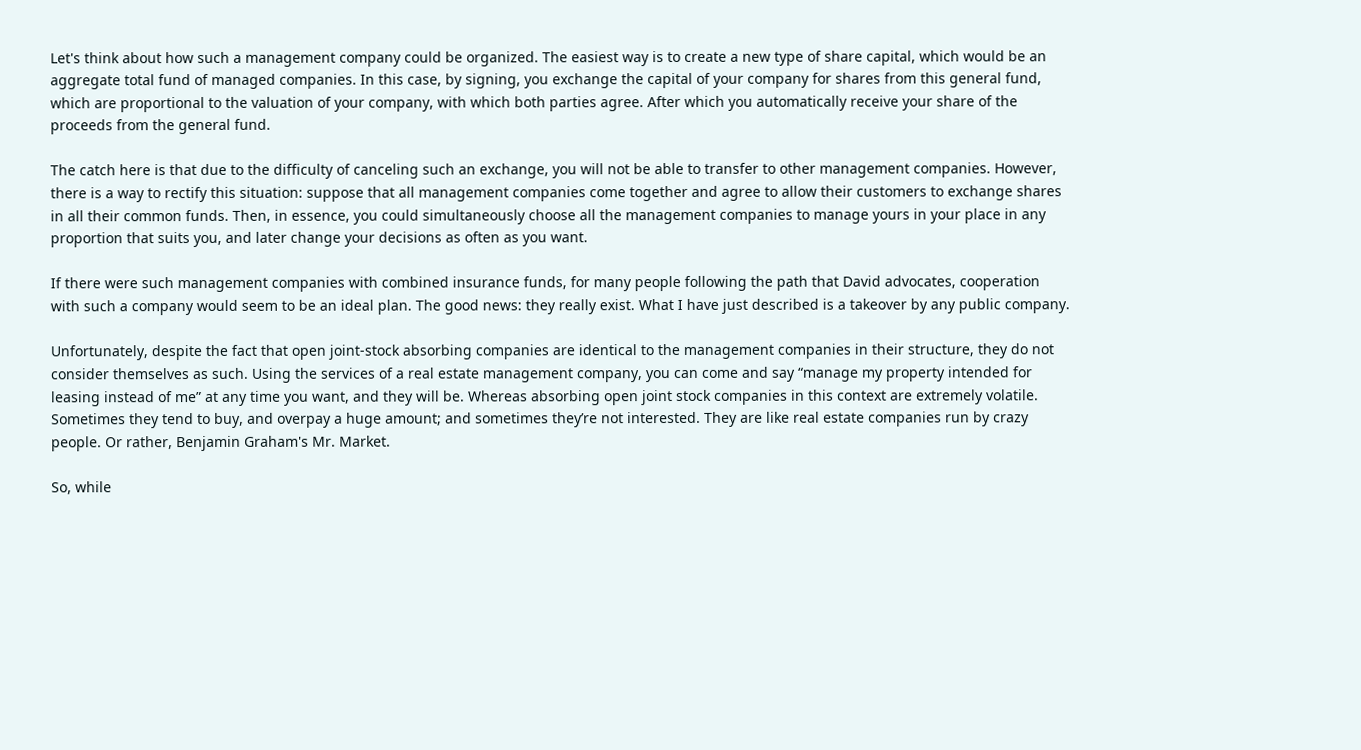Let's think about how such a management company could be organized. The easiest way is to create a new type of share capital, which would be an aggregate total fund of managed companies. In this case, by signing, you exchange the capital of your company for shares from this general fund, which are proportional to the valuation of your company, with which both parties agree. After which you automatically receive your share of the proceeds from the general fund.

The catch here is that due to the difficulty of canceling such an exchange, you will not be able to transfer to other management companies. However, there is a way to rectify this situation: suppose that all management companies come together and agree to allow their customers to exchange shares in all their common funds. Then, in essence, you could simultaneously choose all the management companies to manage yours in your place in any proportion that suits you, and later change your decisions as often as you want.

If there were such management companies with combined insurance funds, for many people following the path that David advocates, cooperation with such a company would seem to be an ideal plan. The good news: they really exist. What I have just described is a takeover by any public company.

Unfortunately, despite the fact that open joint-stock absorbing companies are identical to the management companies in their structure, they do not consider themselves as such. Using the services of a real estate management company, you can come and say “manage my property intended for leasing instead of me” at any time you want, and they will be. Whereas absorbing open joint stock companies in this context are extremely volatile. Sometimes they tend to buy, and overpay a huge amount; and sometimes they’re not interested. They are like real estate companies run by crazy people. Or rather, Benjamin Graham's Mr. Market.

So, while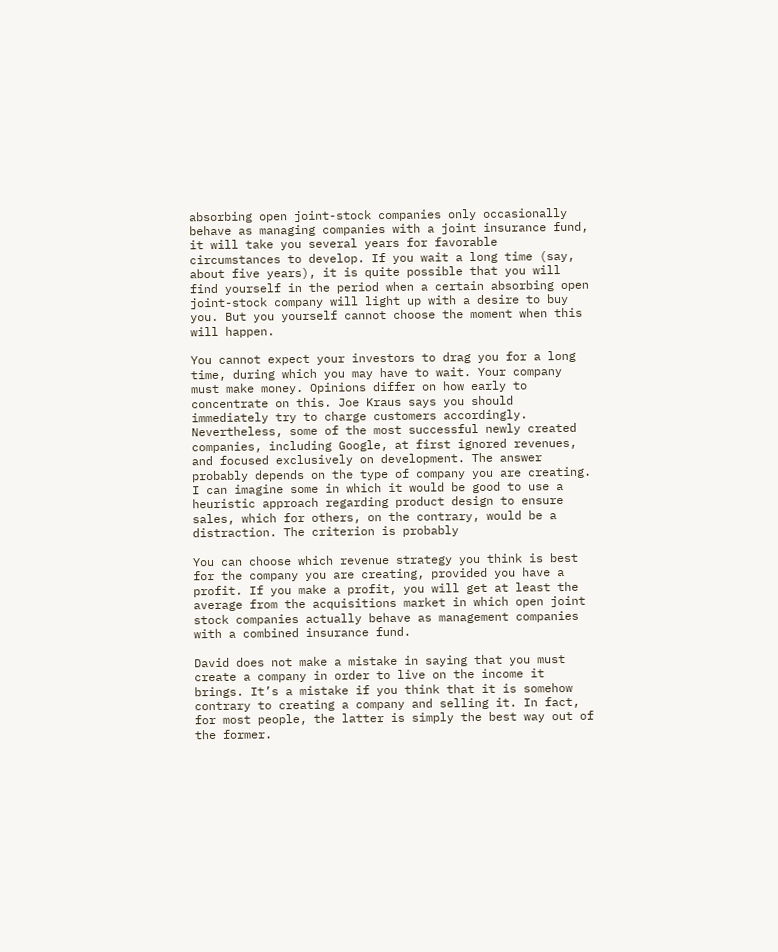absorbing open joint-stock companies only occasionally behave as managing companies with a joint insurance fund, it will take you several years for favorable circumstances to develop. If you wait a long time (say, about five years), it is quite possible that you will find yourself in the period when a certain absorbing open joint-stock company will light up with a desire to buy you. But you yourself cannot choose the moment when this will happen.

You cannot expect your investors to drag you for a long time, during which you may have to wait. Your company must make money. Opinions differ on how early to concentrate on this. Joe Kraus says you should immediately try to charge customers accordingly. Nevertheless, some of the most successful newly created companies, including Google, at first ignored revenues, and focused exclusively on development. The answer probably depends on the type of company you are creating. I can imagine some in which it would be good to use a heuristic approach regarding product design to ensure sales, which for others, on the contrary, would be a distraction. The criterion is probably

You can choose which revenue strategy you think is best for the company you are creating, provided you have a profit. If you make a profit, you will get at least the average from the acquisitions market in which open joint stock companies actually behave as management companies with a combined insurance fund.

David does not make a mistake in saying that you must create a company in order to live on the income it brings. It’s a mistake if you think that it is somehow contrary to creating a company and selling it. In fact, for most people, the latter is simply the best way out of the former.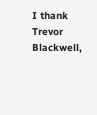I thank Trevor Blackwell,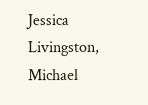Jessica Livingston, Michael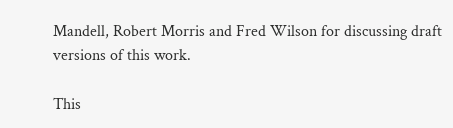Mandell, Robert Morris and Fred Wilson for discussing draft versions of this work.

This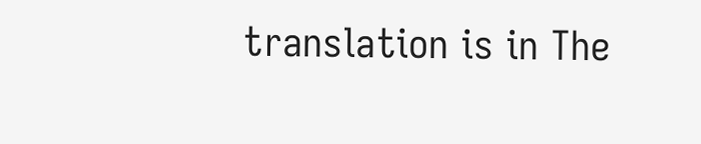translation is in The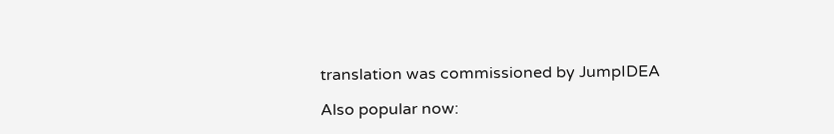translation was commissioned by JumpIDEA

Also popular now: